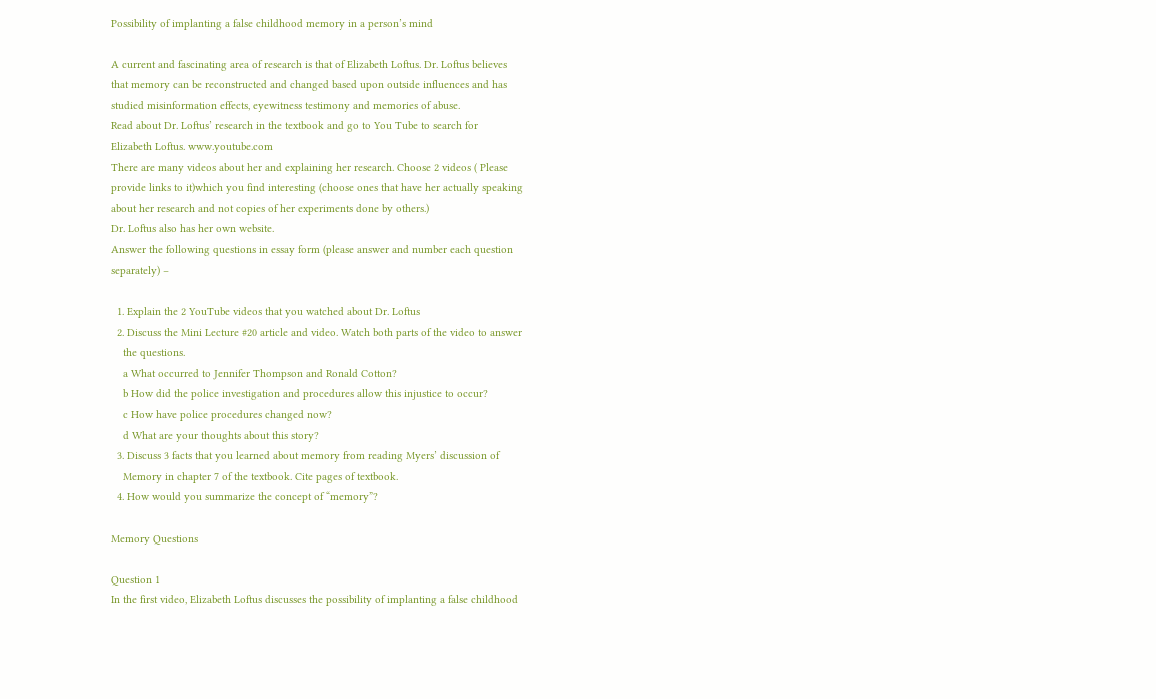Possibility of implanting a false childhood memory in a person’s mind

A current and fascinating area of research is that of Elizabeth Loftus. Dr. Loftus believes
that memory can be reconstructed and changed based upon outside influences and has
studied misinformation effects, eyewitness testimony and memories of abuse.
Read about Dr. Loftus’ research in the textbook and go to You Tube to search for
Elizabeth Loftus. www.youtube.com
There are many videos about her and explaining her research. Choose 2 videos ( Please
provide links to it)which you find interesting (choose ones that have her actually speaking
about her research and not copies of her experiments done by others.)
Dr. Loftus also has her own website.
Answer the following questions in essay form (please answer and number each question
separately) –

  1. Explain the 2 YouTube videos that you watched about Dr. Loftus
  2. Discuss the Mini Lecture #20 article and video. Watch both parts of the video to answer
    the questions.
    a What occurred to Jennifer Thompson and Ronald Cotton?
    b How did the police investigation and procedures allow this injustice to occur?
    c How have police procedures changed now?
    d What are your thoughts about this story?
  3. Discuss 3 facts that you learned about memory from reading Myers’ discussion of
    Memory in chapter 7 of the textbook. Cite pages of textbook.
  4. How would you summarize the concept of “memory”?

Memory Questions

Question 1
In the first video, Elizabeth Loftus discusses the possibility of implanting a false childhood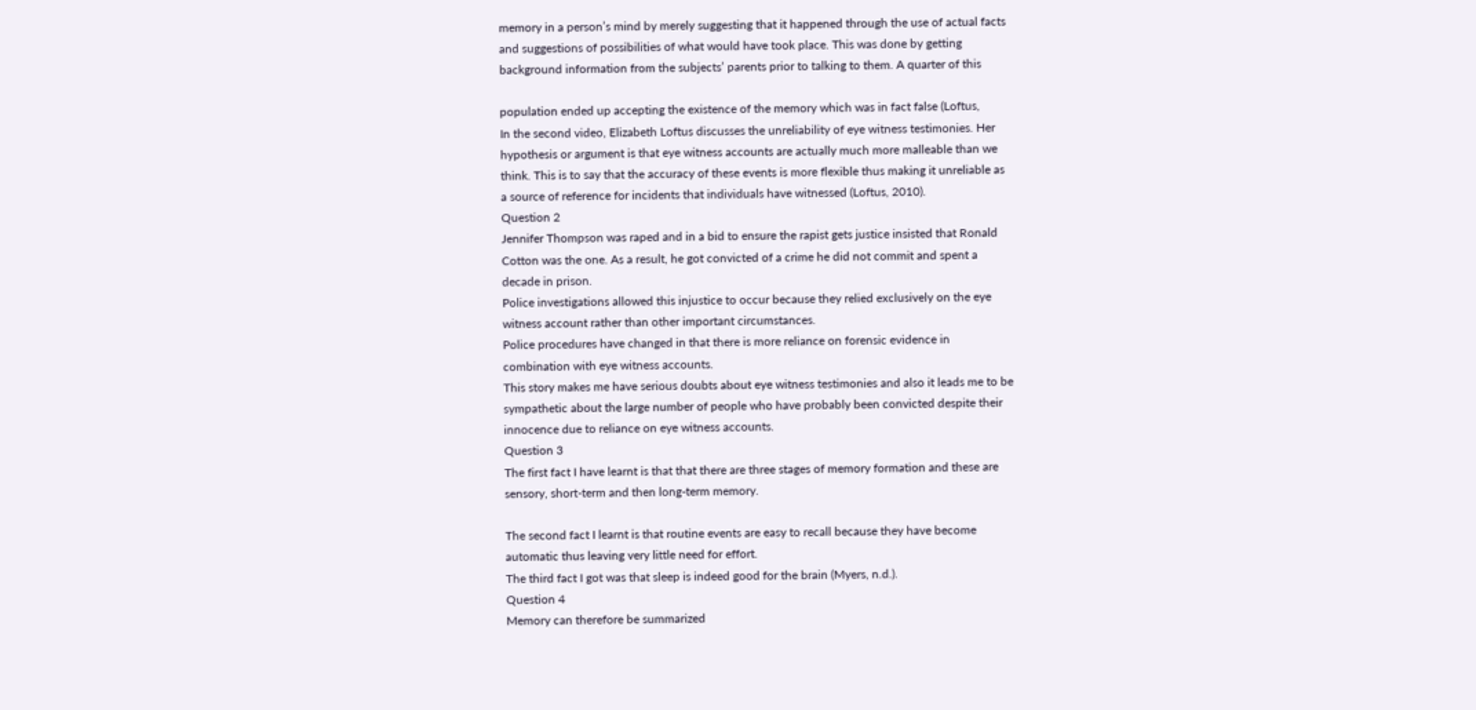memory in a person’s mind by merely suggesting that it happened through the use of actual facts
and suggestions of possibilities of what would have took place. This was done by getting
background information from the subjects’ parents prior to talking to them. A quarter of this

population ended up accepting the existence of the memory which was in fact false (Loftus,
In the second video, Elizabeth Loftus discusses the unreliability of eye witness testimonies. Her
hypothesis or argument is that eye witness accounts are actually much more malleable than we
think. This is to say that the accuracy of these events is more flexible thus making it unreliable as
a source of reference for incidents that individuals have witnessed (Loftus, 2010).
Question 2
Jennifer Thompson was raped and in a bid to ensure the rapist gets justice insisted that Ronald
Cotton was the one. As a result, he got convicted of a crime he did not commit and spent a
decade in prison.
Police investigations allowed this injustice to occur because they relied exclusively on the eye
witness account rather than other important circumstances.
Police procedures have changed in that there is more reliance on forensic evidence in
combination with eye witness accounts.
This story makes me have serious doubts about eye witness testimonies and also it leads me to be
sympathetic about the large number of people who have probably been convicted despite their
innocence due to reliance on eye witness accounts.
Question 3
The first fact I have learnt is that that there are three stages of memory formation and these are
sensory, short-term and then long-term memory.

The second fact I learnt is that routine events are easy to recall because they have become
automatic thus leaving very little need for effort.
The third fact I got was that sleep is indeed good for the brain (Myers, n.d.).
Question 4
Memory can therefore be summarized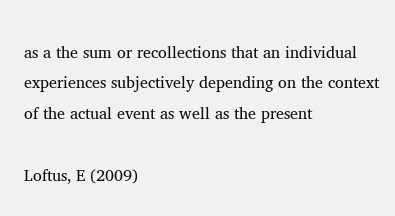as a the sum or recollections that an individual
experiences subjectively depending on the context of the actual event as well as the present

Loftus, E (2009)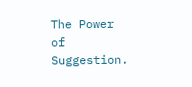The Power of Suggestion.